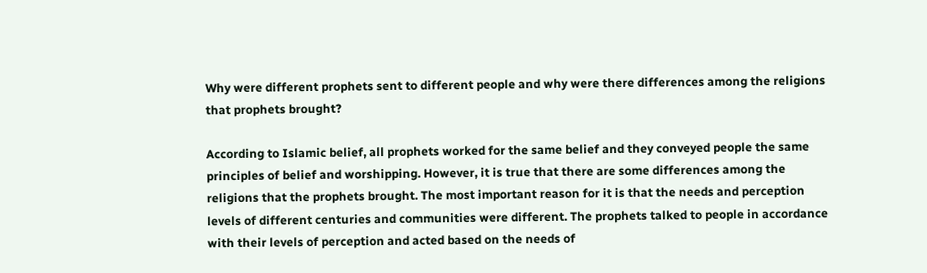Why were different prophets sent to different people and why were there differences among the religions that prophets brought?

According to Islamic belief, all prophets worked for the same belief and they conveyed people the same principles of belief and worshipping. However, it is true that there are some differences among the religions that the prophets brought. The most important reason for it is that the needs and perception levels of different centuries and communities were different. The prophets talked to people in accordance with their levels of perception and acted based on the needs of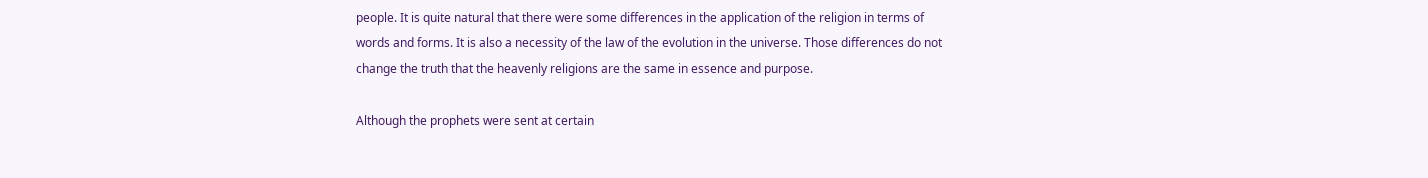people. It is quite natural that there were some differences in the application of the religion in terms of words and forms. It is also a necessity of the law of the evolution in the universe. Those differences do not change the truth that the heavenly religions are the same in essence and purpose.

Although the prophets were sent at certain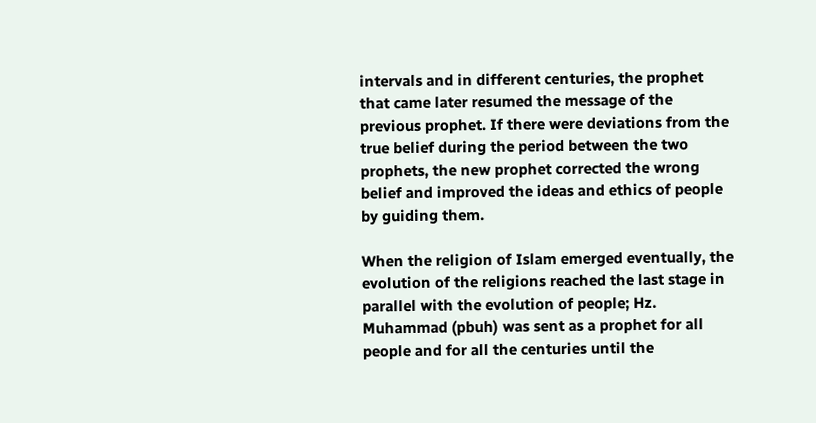intervals and in different centuries, the prophet that came later resumed the message of the previous prophet. If there were deviations from the true belief during the period between the two prophets, the new prophet corrected the wrong belief and improved the ideas and ethics of people by guiding them.

When the religion of Islam emerged eventually, the evolution of the religions reached the last stage in parallel with the evolution of people; Hz. Muhammad (pbuh) was sent as a prophet for all people and for all the centuries until the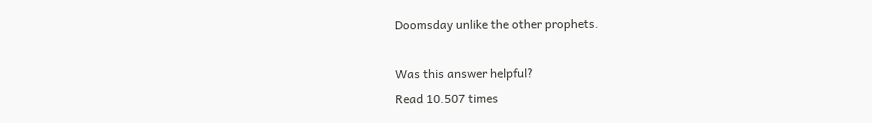Doomsday unlike the other prophets.

Was this answer helpful?
Read 10.507 times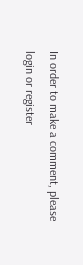In order to make a comment, please login or register